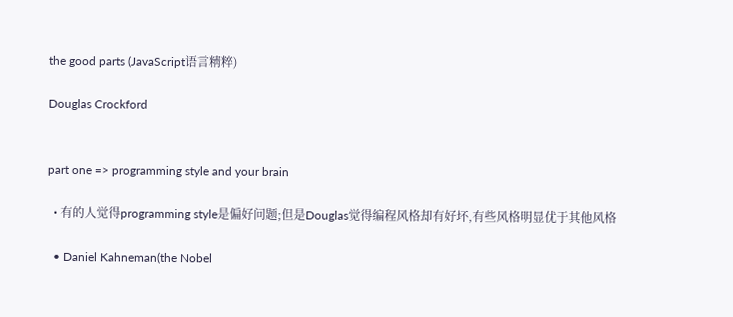the good parts (JavaScript语言精粹)

Douglas Crockford


part one => programming style and your brain

  • 有的人觉得programming style是偏好问题;但是Douglas觉得编程风格却有好坏,有些风格明显优于其他风格

  • Daniel Kahneman(the Nobel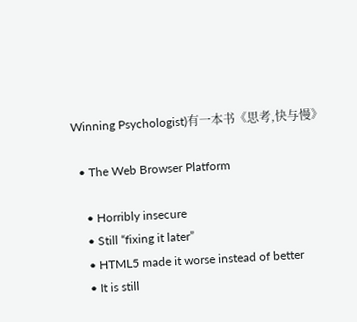Winning Psychologist)有一本书《思考,快与慢》

  • The Web Browser Platform

    • Horribly insecure
    • Still “fixing it later”
    • HTML5 made it worse instead of better
    • It is still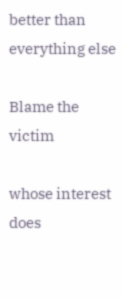better than everything else

Blame the victim

whose interest does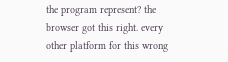the program represent? the browser got this right. every other platform for this wrong